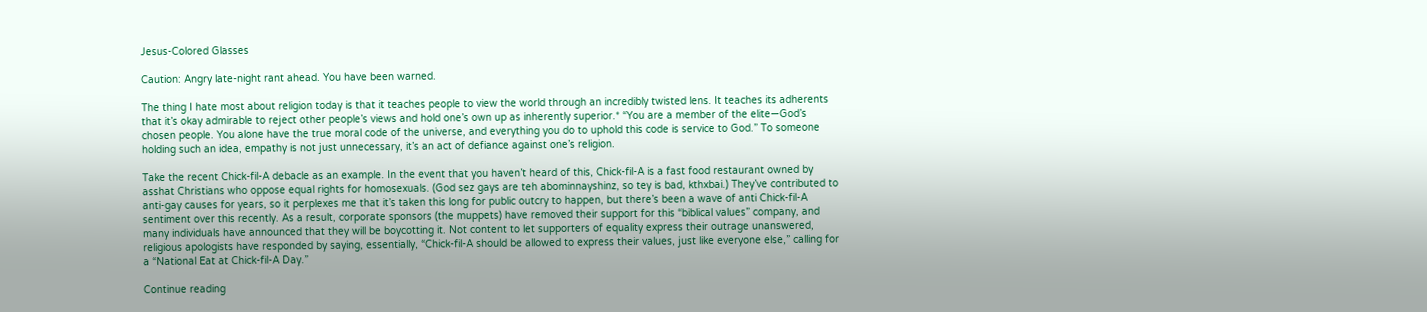Jesus-Colored Glasses

Caution: Angry late-night rant ahead. You have been warned.

The thing I hate most about religion today is that it teaches people to view the world through an incredibly twisted lens. It teaches its adherents that it’s okay admirable to reject other people’s views and hold one’s own up as inherently superior.* “You are a member of the elite—God’s chosen people. You alone have the true moral code of the universe, and everything you do to uphold this code is service to God.” To someone holding such an idea, empathy is not just unnecessary, it’s an act of defiance against one’s religion.

Take the recent Chick-fil-A debacle as an example. In the event that you haven’t heard of this, Chick-fil-A is a fast food restaurant owned by asshat Christians who oppose equal rights for homosexuals. (God sez gays are teh abominnayshinz, so tey is bad, kthxbai.) They’ve contributed to anti-gay causes for years, so it perplexes me that it’s taken this long for public outcry to happen, but there’s been a wave of anti Chick-fil-A sentiment over this recently. As a result, corporate sponsors (the muppets) have removed their support for this “biblical values” company, and many individuals have announced that they will be boycotting it. Not content to let supporters of equality express their outrage unanswered, religious apologists have responded by saying, essentially, “Chick-fil-A should be allowed to express their values, just like everyone else,” calling for a “National Eat at Chick-fil-A Day.”

Continue reading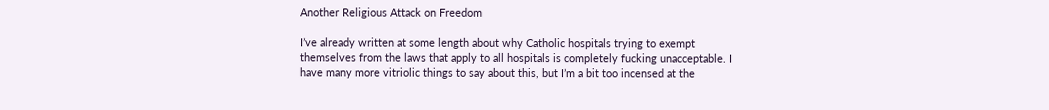Another Religious Attack on Freedom

I’ve already written at some length about why Catholic hospitals trying to exempt themselves from the laws that apply to all hospitals is completely fucking unacceptable. I have many more vitriolic things to say about this, but I’m a bit too incensed at the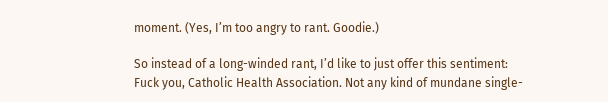moment. (Yes, I’m too angry to rant. Goodie.)

So instead of a long-winded rant, I’d like to just offer this sentiment: Fuck you, Catholic Health Association. Not any kind of mundane single-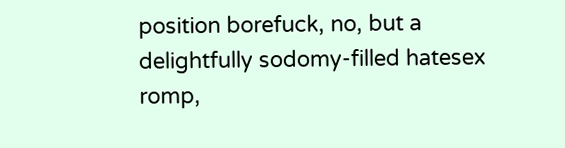position borefuck, no, but a delightfully sodomy-filled hatesex romp,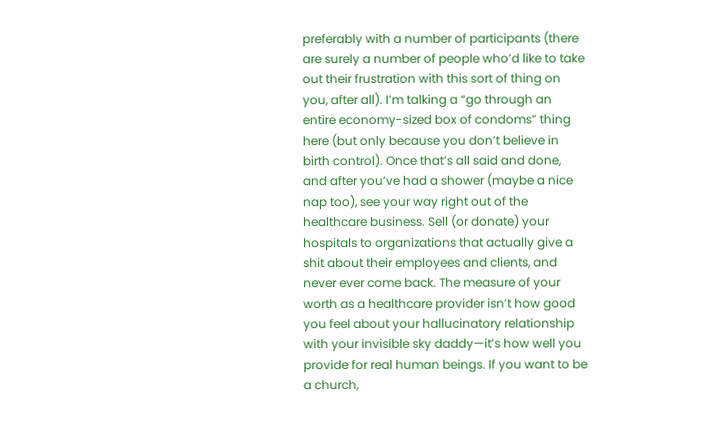preferably with a number of participants (there are surely a number of people who’d like to take out their frustration with this sort of thing on you, after all). I’m talking a “go through an entire economy-sized box of condoms” thing here (but only because you don’t believe in birth control). Once that’s all said and done, and after you’ve had a shower (maybe a nice nap too), see your way right out of the healthcare business. Sell (or donate) your hospitals to organizations that actually give a shit about their employees and clients, and never ever come back. The measure of your worth as a healthcare provider isn’t how good you feel about your hallucinatory relationship with your invisible sky daddy—it’s how well you provide for real human beings. If you want to be a church,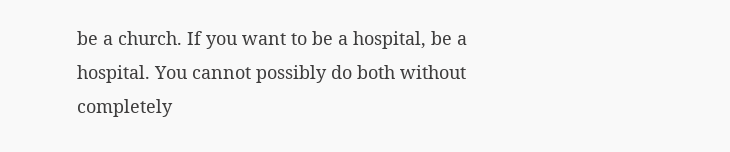be a church. If you want to be a hospital, be a hospital. You cannot possibly do both without completely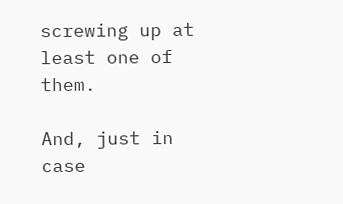screwing up at least one of them.

And, just in case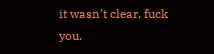it wasn’t clear, fuck you.